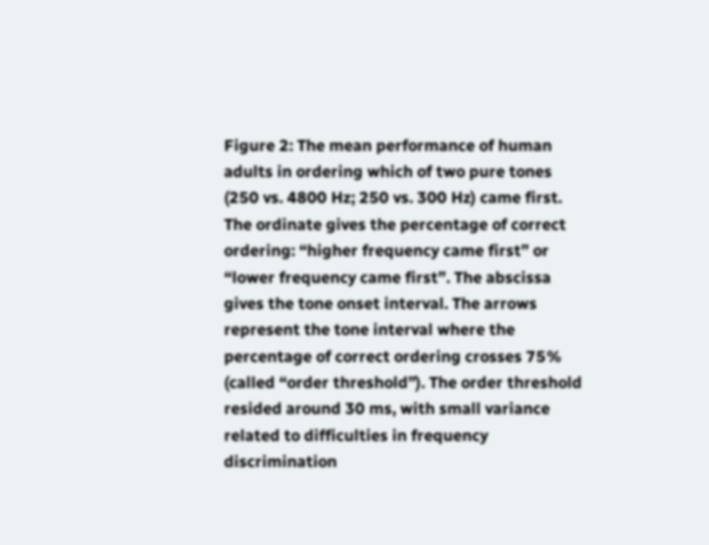Figure 2: The mean performance of human adults in ordering which of two pure tones (250 vs. 4800 Hz; 250 vs. 300 Hz) came first. The ordinate gives the percentage of correct ordering: “higher frequency came first” or “lower frequency came first”. The abscissa gives the tone onset interval. The arrows represent the tone interval where the percentage of correct ordering crosses 75% (called “order threshold”). The order threshold resided around 30 ms, with small variance related to difficulties in frequency discrimination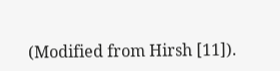(Modified from Hirsh [11]).